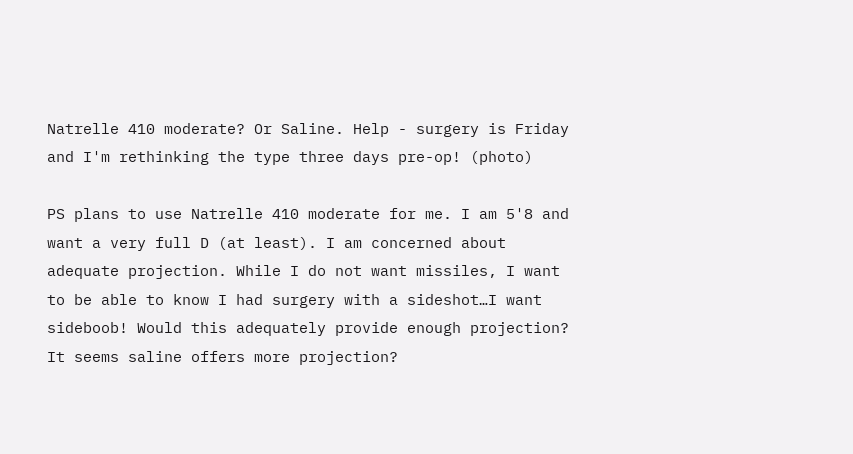Natrelle 410 moderate? Or Saline. Help - surgery is Friday and I'm rethinking the type three days pre-op! (photo)

PS plans to use Natrelle 410 moderate for me. I am 5'8 and want a very full D (at least). I am concerned about adequate projection. While I do not want missiles, I want to be able to know I had surgery with a sideshot…I want sideboob! Would this adequately provide enough projection? It seems saline offers more projection?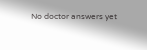No doctor answers yet